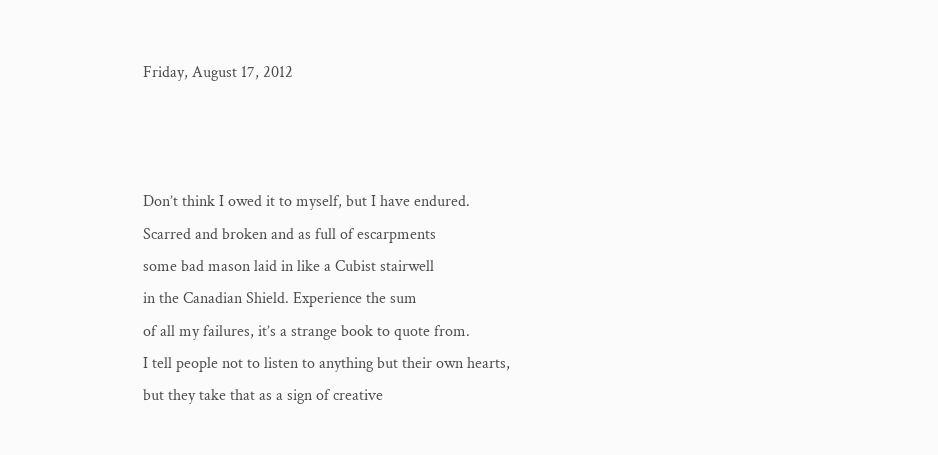Friday, August 17, 2012



Don’t think I owed it to myself, but I have endured.
Scarred and broken and as full of escarpments
some bad mason laid in like a Cubist stairwell
in the Canadian Shield. Experience the sum
of all my failures, it’s a strange book to quote from.
I tell people not to listen to anything but their own hearts,
but they take that as a sign of creative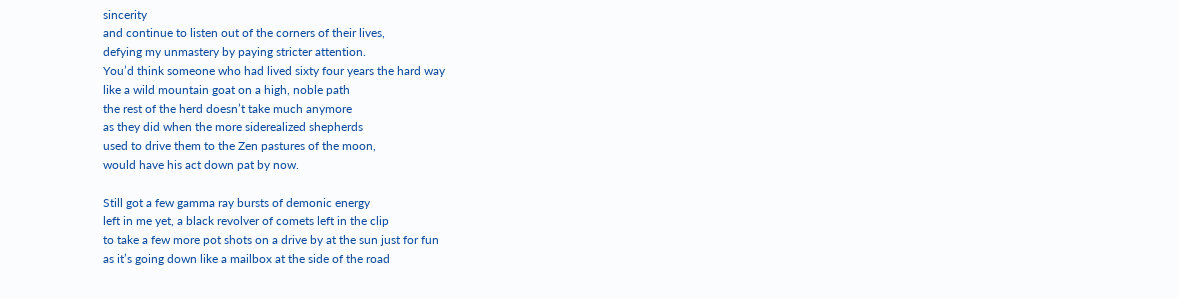sincerity
and continue to listen out of the corners of their lives,
defying my unmastery by paying stricter attention.
You’d think someone who had lived sixty four years the hard way
like a wild mountain goat on a high, noble path
the rest of the herd doesn’t take much anymore
as they did when the more siderealized shepherds
used to drive them to the Zen pastures of the moon,
would have his act down pat by now.

Still got a few gamma ray bursts of demonic energy
left in me yet, a black revolver of comets left in the clip
to take a few more pot shots on a drive by at the sun just for fun
as it’s going down like a mailbox at the side of the road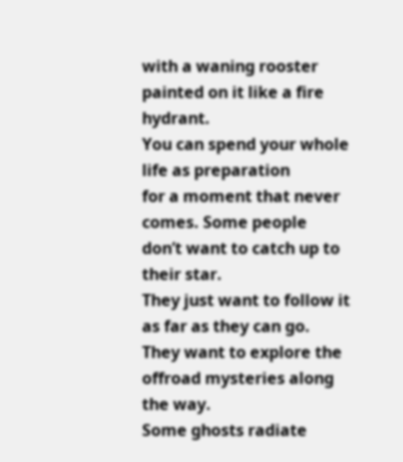with a waning rooster painted on it like a fire hydrant.
You can spend your whole life as preparation
for a moment that never comes. Some people
don’t want to catch up to their star.
They just want to follow it as far as they can go.
They want to explore the offroad mysteries along the way.
Some ghosts radiate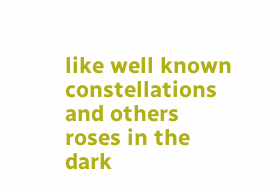like well known constellations
and others roses in the dark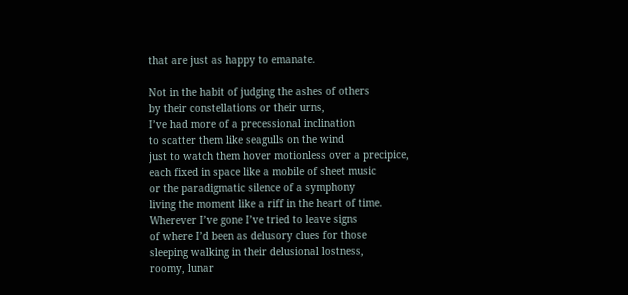that are just as happy to emanate.

Not in the habit of judging the ashes of others
by their constellations or their urns,
I’ve had more of a precessional inclination
to scatter them like seagulls on the wind
just to watch them hover motionless over a precipice,
each fixed in space like a mobile of sheet music
or the paradigmatic silence of a symphony
living the moment like a riff in the heart of time.
Wherever I’ve gone I’ve tried to leave signs
of where I’d been as delusory clues for those
sleeping walking in their delusional lostness,
roomy, lunar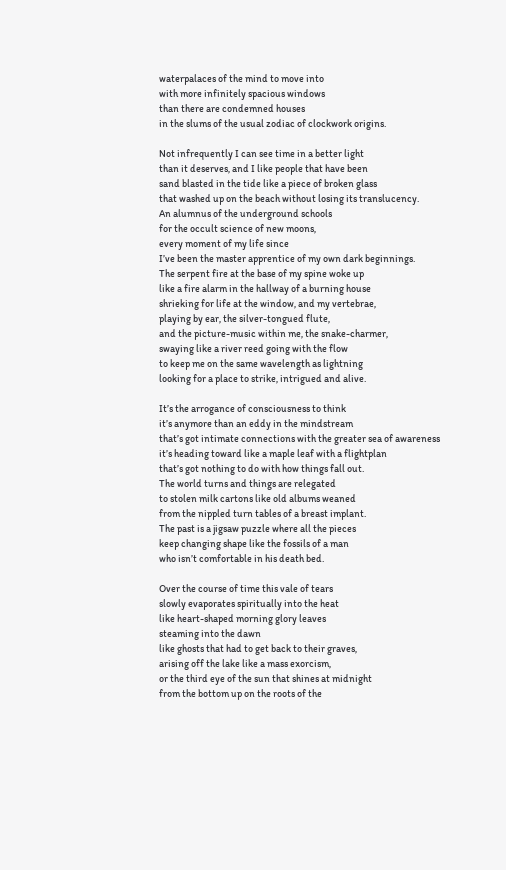waterpalaces of the mind to move into
with more infinitely spacious windows
than there are condemned houses
in the slums of the usual zodiac of clockwork origins.

Not infrequently I can see time in a better light
than it deserves, and I like people that have been
sand blasted in the tide like a piece of broken glass
that washed up on the beach without losing its translucency.
An alumnus of the underground schools
for the occult science of new moons,
every moment of my life since
I’ve been the master apprentice of my own dark beginnings.
The serpent fire at the base of my spine woke up
like a fire alarm in the hallway of a burning house
shrieking for life at the window, and my vertebrae,
playing by ear, the silver-tongued flute,
and the picture-music within me, the snake-charmer,
swaying like a river reed going with the flow
to keep me on the same wavelength as lightning
looking for a place to strike, intrigued and alive.

It’s the arrogance of consciousness to think
it’s anymore than an eddy in the mindstream
that’s got intimate connections with the greater sea of awareness
it’s heading toward like a maple leaf with a flightplan
that’s got nothing to do with how things fall out.
The world turns and things are relegated
to stolen milk cartons like old albums weaned
from the nippled turn tables of a breast implant.
The past is a jigsaw puzzle where all the pieces
keep changing shape like the fossils of a man
who isn’t comfortable in his death bed.

Over the course of time this vale of tears
slowly evaporates spiritually into the heat
like heart-shaped morning glory leaves
steaming into the dawn
like ghosts that had to get back to their graves,
arising off the lake like a mass exorcism,
or the third eye of the sun that shines at midnight
from the bottom up on the roots of the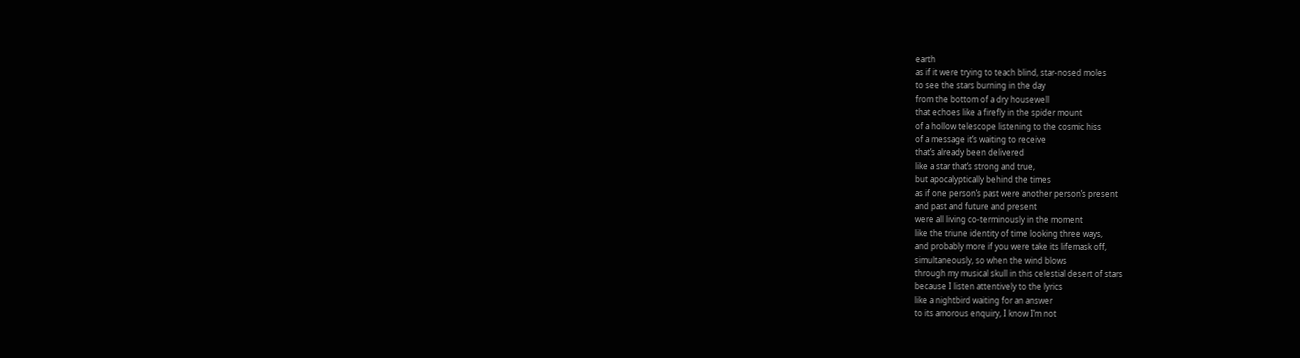earth
as if it were trying to teach blind, star-nosed moles
to see the stars burning in the day
from the bottom of a dry housewell
that echoes like a firefly in the spider mount
of a hollow telescope listening to the cosmic hiss
of a message it’s waiting to receive
that’s already been delivered
like a star that’s strong and true,
but apocalyptically behind the times
as if one person’s past were another person’s present
and past and future and present
were all living co-terminously in the moment
like the triune identity of time looking three ways,
and probably more if you were take its lifemask off,
simultaneously, so when the wind blows
through my musical skull in this celestial desert of stars
because I listen attentively to the lyrics
like a nightbird waiting for an answer
to its amorous enquiry, I know I’m not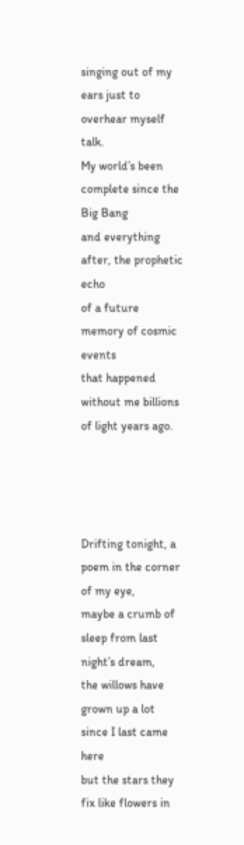singing out of my ears just to overhear myself talk.
My world’s been complete since the Big Bang
and everything after, the prophetic echo
of a future memory of cosmic events
that happened without me billions of light years ago.




Drifting tonight, a poem in the corner of my eye,
maybe a crumb of sleep from last night’s dream,
the willows have grown up a lot since I last came here
but the stars they fix like flowers in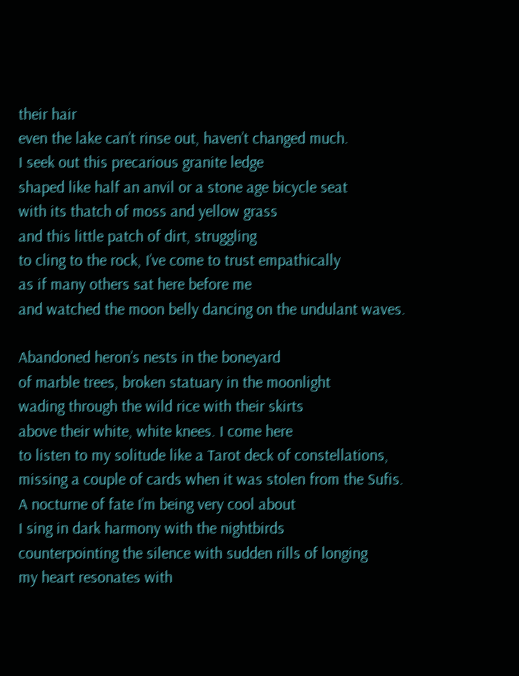their hair
even the lake can’t rinse out, haven’t changed much.
I seek out this precarious granite ledge
shaped like half an anvil or a stone age bicycle seat
with its thatch of moss and yellow grass
and this little patch of dirt, struggling
to cling to the rock, I’ve come to trust empathically
as if many others sat here before me
and watched the moon belly dancing on the undulant waves.

Abandoned heron’s nests in the boneyard
of marble trees, broken statuary in the moonlight
wading through the wild rice with their skirts
above their white, white knees. I come here
to listen to my solitude like a Tarot deck of constellations,
missing a couple of cards when it was stolen from the Sufis.
A nocturne of fate I’m being very cool about
I sing in dark harmony with the nightbirds
counterpointing the silence with sudden rills of longing
my heart resonates with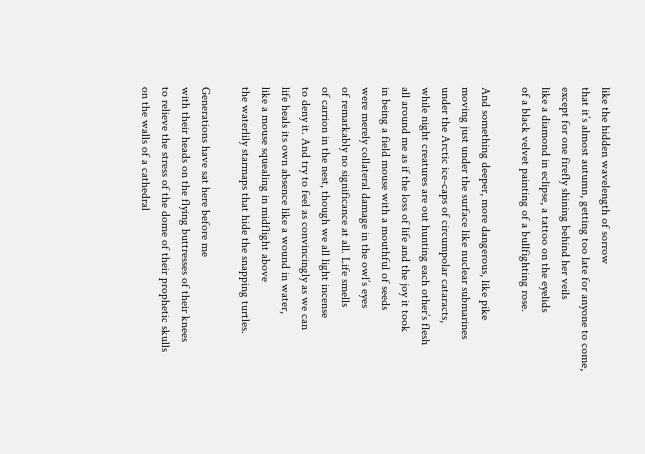like the hidden wavelength of sorrow
that it’s almost autumn, getting too late for anyone to come,
except for one firefly shining behind her veils
like a diamond in eclipse, a tattoo on the eyelids
of a black velvet painting of a bullfighting rose.

And something deeper, more dangerous, like pike
moving just under the surface like nuclear submarines
under the Arctic ice-caps of circumpolar cataracts,
while night creatures are out hunting each other’s flesh
all around me as if the loss of life and the joy it took
in being a field mouse with a mouthful of seeds
were merely collateral damage in the owl’s eyes
of remarkably no significance at all. Life smells
of carrion in the nest, though we all light incense
to deny it. And try to feel as convincingly as we can
life heals its own absence like a wound in water,
like a mouse squealing in midflight above
the waterlily starmaps that hide the snapping turtles.

Generations have sat here before me
with their heads on the flying buttresses of their knees
to relieve the stress of the dome of their prophetic skulls
on the walls of a cathedral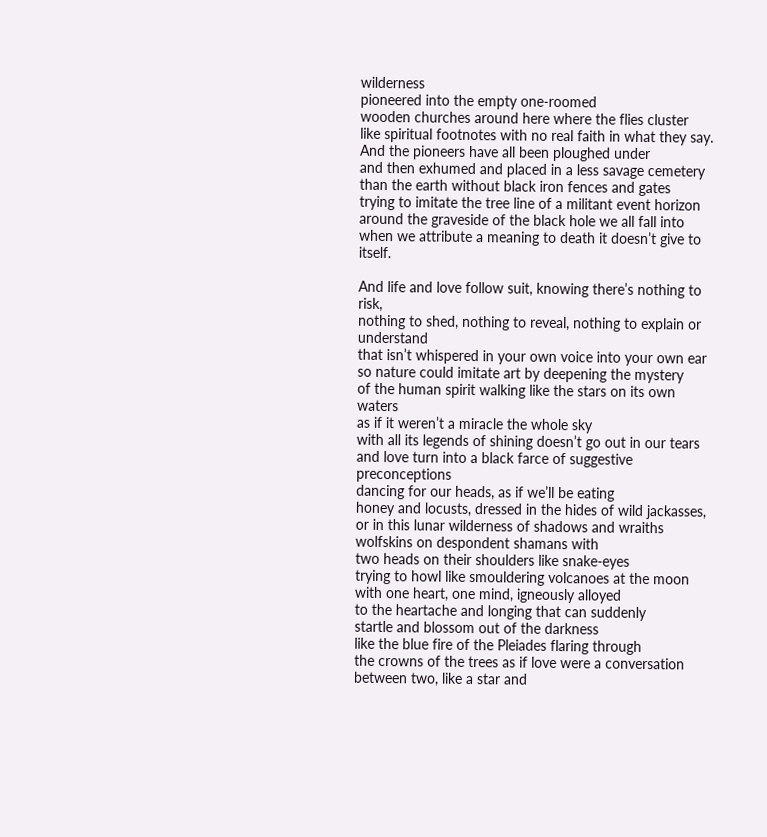wilderness
pioneered into the empty one-roomed
wooden churches around here where the flies cluster
like spiritual footnotes with no real faith in what they say.
And the pioneers have all been ploughed under
and then exhumed and placed in a less savage cemetery
than the earth without black iron fences and gates
trying to imitate the tree line of a militant event horizon
around the graveside of the black hole we all fall into
when we attribute a meaning to death it doesn’t give to itself.

And life and love follow suit, knowing there’s nothing to risk,
nothing to shed, nothing to reveal, nothing to explain or understand
that isn’t whispered in your own voice into your own ear
so nature could imitate art by deepening the mystery
of the human spirit walking like the stars on its own waters
as if it weren’t a miracle the whole sky
with all its legends of shining doesn’t go out in our tears
and love turn into a black farce of suggestive preconceptions
dancing for our heads, as if we’ll be eating
honey and locusts, dressed in the hides of wild jackasses,
or in this lunar wilderness of shadows and wraiths
wolfskins on despondent shamans with
two heads on their shoulders like snake-eyes
trying to howl like smouldering volcanoes at the moon
with one heart, one mind, igneously alloyed
to the heartache and longing that can suddenly
startle and blossom out of the darkness
like the blue fire of the Pleiades flaring through
the crowns of the trees as if love were a conversation
between two, like a star and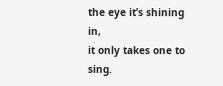the eye it’s shining in,
it only takes one to sing.